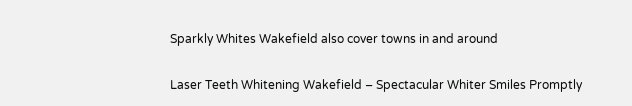Sparkly Whites Wakefield also cover towns in and around

Laser Teeth Whitening Wakefield – Spectacular Whiter Smiles Promptly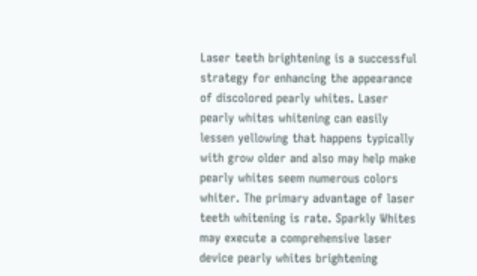Laser teeth brightening is a successful strategy for enhancing the appearance of discolored pearly whites. Laser pearly whites whitening can easily lessen yellowing that happens typically with grow older and also may help make pearly whites seem numerous colors whiter. The primary advantage of laser teeth whitening is rate. Sparkly Whites may execute a comprehensive laser device pearly whites brightening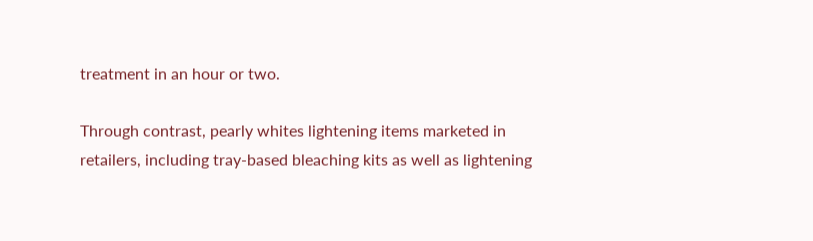treatment in an hour or two.

Through contrast, pearly whites lightening items marketed in retailers, including tray-based bleaching kits as well as lightening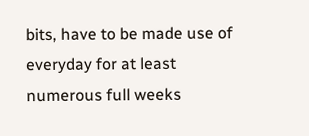bits, have to be made use of everyday for at least numerous full weeks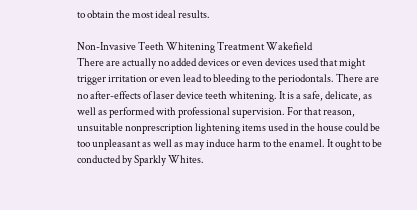to obtain the most ideal results.

Non-Invasive Teeth Whitening Treatment Wakefield
There are actually no added devices or even devices used that might trigger irritation or even lead to bleeding to the periodontals. There are no after-effects of laser device teeth whitening. It is a safe, delicate, as well as performed with professional supervision. For that reason, unsuitable nonprescription lightening items used in the house could be too unpleasant as well as may induce harm to the enamel. It ought to be conducted by Sparkly Whites.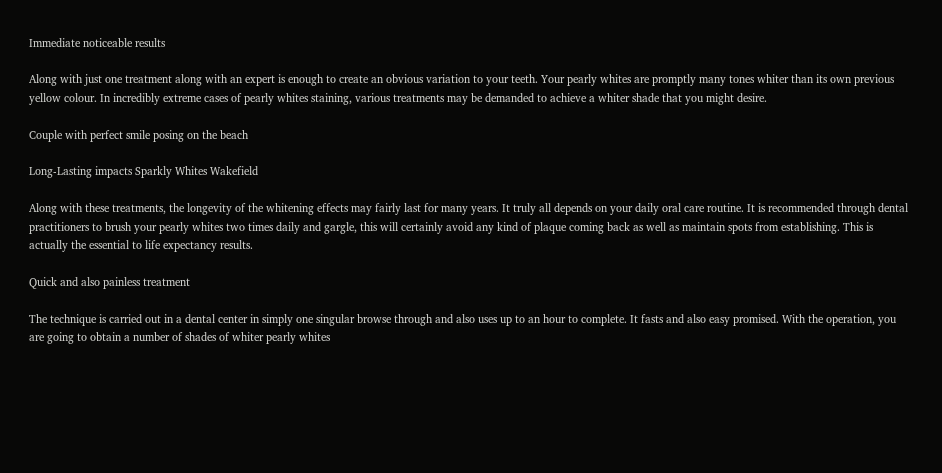Immediate noticeable results

Along with just one treatment along with an expert is enough to create an obvious variation to your teeth. Your pearly whites are promptly many tones whiter than its own previous yellow colour. In incredibly extreme cases of pearly whites staining, various treatments may be demanded to achieve a whiter shade that you might desire.

Couple with perfect smile posing on the beach

Long-Lasting impacts Sparkly Whites Wakefield

Along with these treatments, the longevity of the whitening effects may fairly last for many years. It truly all depends on your daily oral care routine. It is recommended through dental practitioners to brush your pearly whites two times daily and gargle, this will certainly avoid any kind of plaque coming back as well as maintain spots from establishing. This is actually the essential to life expectancy results.

Quick and also painless treatment

The technique is carried out in a dental center in simply one singular browse through and also uses up to an hour to complete. It fasts and also easy promised. With the operation, you are going to obtain a number of shades of whiter pearly whites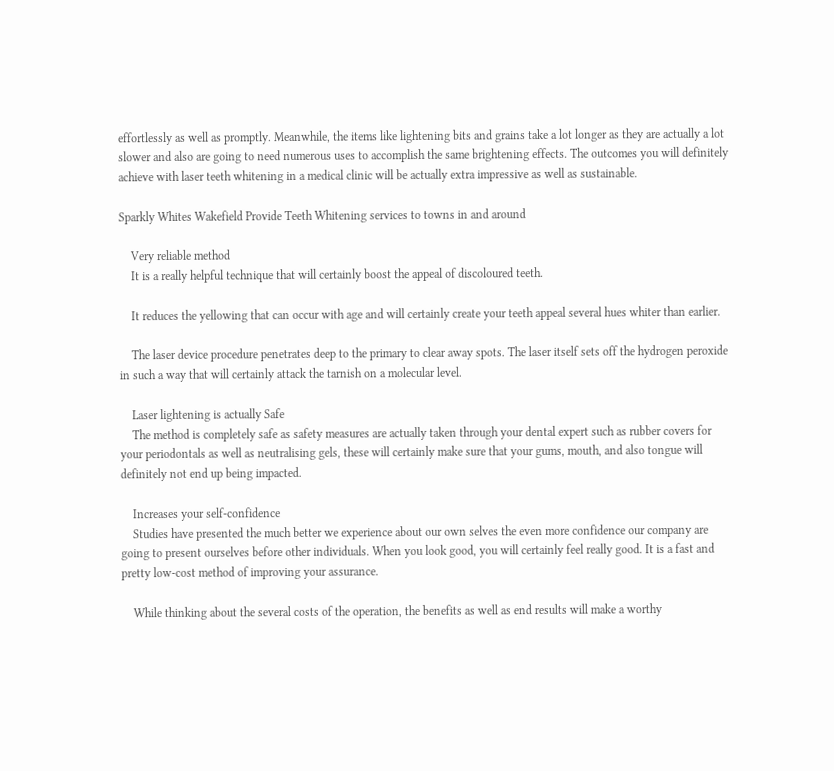effortlessly as well as promptly. Meanwhile, the items like lightening bits and grains take a lot longer as they are actually a lot slower and also are going to need numerous uses to accomplish the same brightening effects. The outcomes you will definitely achieve with laser teeth whitening in a medical clinic will be actually extra impressive as well as sustainable.

Sparkly Whites Wakefield Provide Teeth Whitening services to towns in and around

    Very reliable method
    It is a really helpful technique that will certainly boost the appeal of discoloured teeth.

    It reduces the yellowing that can occur with age and will certainly create your teeth appeal several hues whiter than earlier.

    The laser device procedure penetrates deep to the primary to clear away spots. The laser itself sets off the hydrogen peroxide in such a way that will certainly attack the tarnish on a molecular level.

    Laser lightening is actually Safe
    The method is completely safe as safety measures are actually taken through your dental expert such as rubber covers for your periodontals as well as neutralising gels, these will certainly make sure that your gums, mouth, and also tongue will definitely not end up being impacted.

    Increases your self-confidence
    Studies have presented the much better we experience about our own selves the even more confidence our company are going to present ourselves before other individuals. When you look good, you will certainly feel really good. It is a fast and pretty low-cost method of improving your assurance.

    While thinking about the several costs of the operation, the benefits as well as end results will make a worthy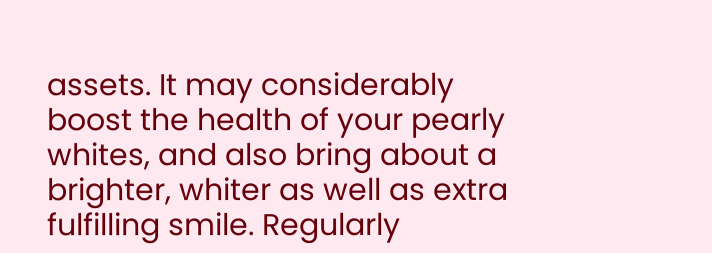assets. It may considerably boost the health of your pearly whites, and also bring about a brighter, whiter as well as extra fulfilling smile. Regularly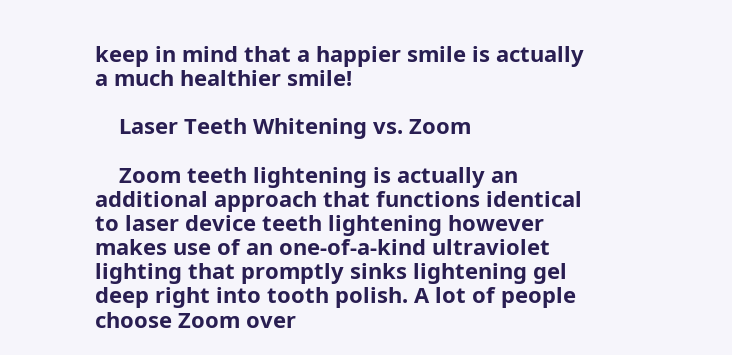keep in mind that a happier smile is actually a much healthier smile!

    Laser Teeth Whitening vs. Zoom

    Zoom teeth lightening is actually an additional approach that functions identical to laser device teeth lightening however makes use of an one-of-a-kind ultraviolet lighting that promptly sinks lightening gel deep right into tooth polish. A lot of people choose Zoom over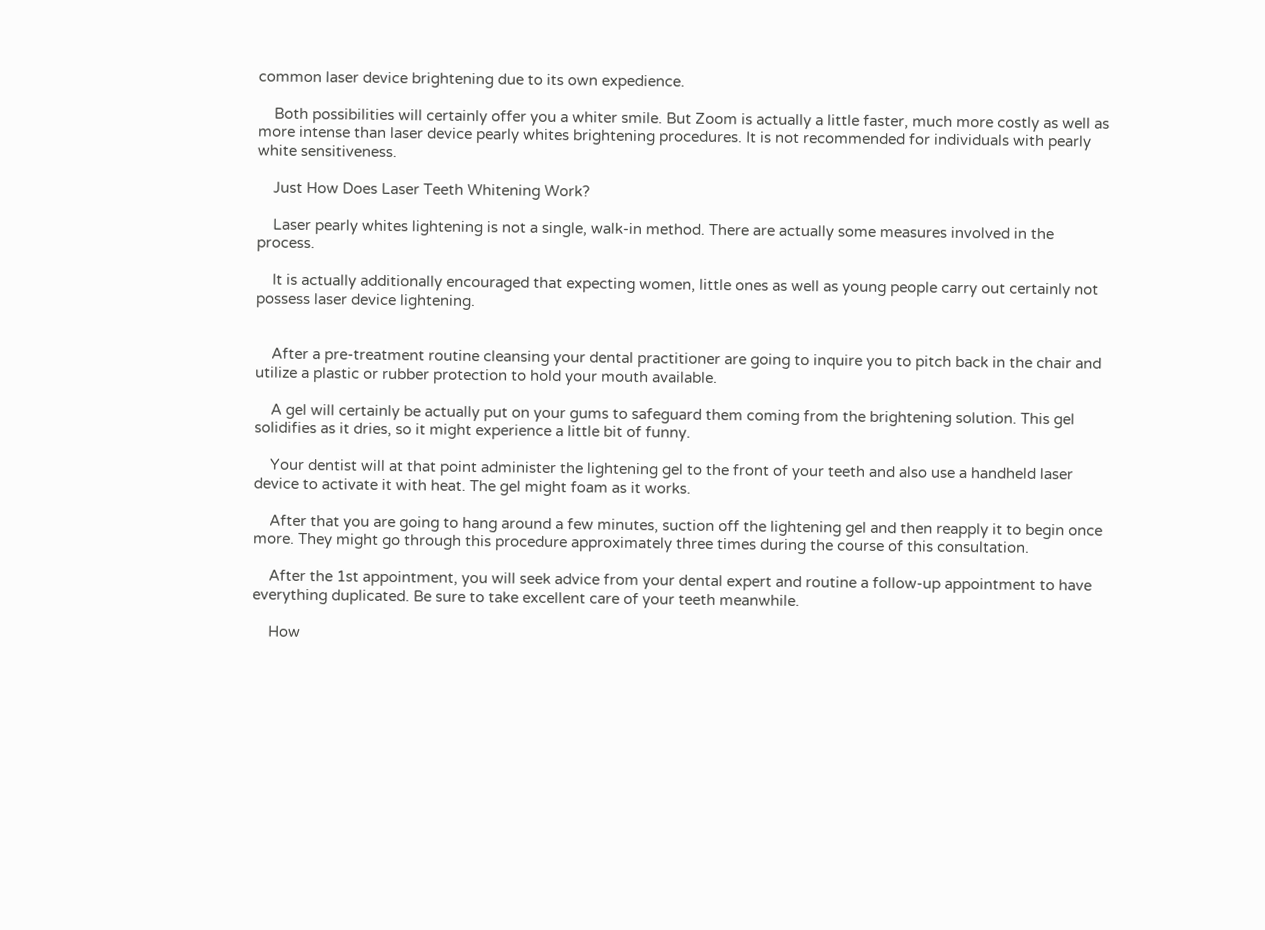common laser device brightening due to its own expedience.

    Both possibilities will certainly offer you a whiter smile. But Zoom is actually a little faster, much more costly as well as more intense than laser device pearly whites brightening procedures. It is not recommended for individuals with pearly white sensitiveness.

    Just How Does Laser Teeth Whitening Work?

    Laser pearly whites lightening is not a single, walk-in method. There are actually some measures involved in the process.

    It is actually additionally encouraged that expecting women, little ones as well as young people carry out certainly not possess laser device lightening.


    After a pre-treatment routine cleansing your dental practitioner are going to inquire you to pitch back in the chair and utilize a plastic or rubber protection to hold your mouth available.

    A gel will certainly be actually put on your gums to safeguard them coming from the brightening solution. This gel solidifies as it dries, so it might experience a little bit of funny.

    Your dentist will at that point administer the lightening gel to the front of your teeth and also use a handheld laser device to activate it with heat. The gel might foam as it works.

    After that you are going to hang around a few minutes, suction off the lightening gel and then reapply it to begin once more. They might go through this procedure approximately three times during the course of this consultation.

    After the 1st appointment, you will seek advice from your dental expert and routine a follow-up appointment to have everything duplicated. Be sure to take excellent care of your teeth meanwhile.

    How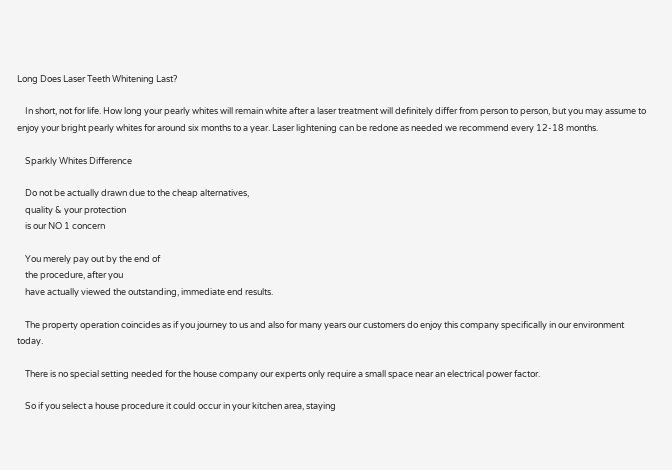Long Does Laser Teeth Whitening Last?

    In short, not for life. How long your pearly whites will remain white after a laser treatment will definitely differ from person to person, but you may assume to enjoy your bright pearly whites for around six months to a year. Laser lightening can be redone as needed we recommend every 12-18 months.

    Sparkly Whites Difference

    Do not be actually drawn due to the cheap alternatives,
    quality & your protection
    is our NO 1 concern

    You merely pay out by the end of
    the procedure, after you
    have actually viewed the outstanding, immediate end results.

    The property operation coincides as if you journey to us and also for many years our customers do enjoy this company specifically in our environment today.

    There is no special setting needed for the house company our experts only require a small space near an electrical power factor.

    So if you select a house procedure it could occur in your kitchen area, staying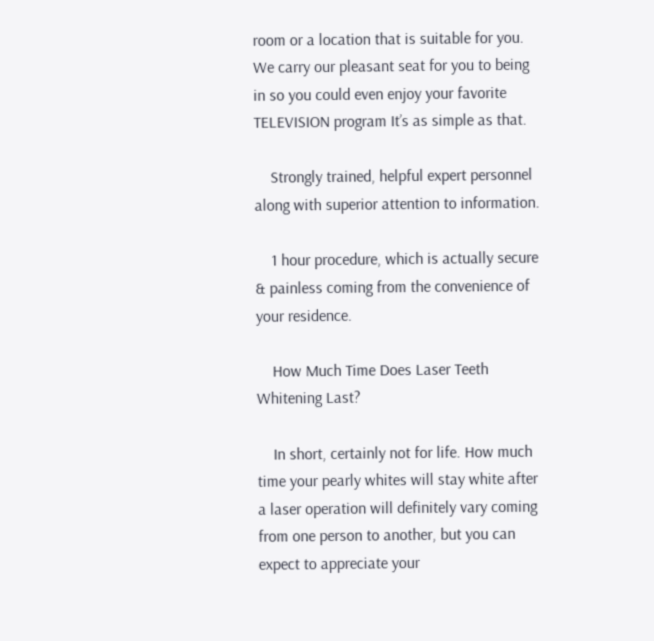room or a location that is suitable for you. We carry our pleasant seat for you to being in so you could even enjoy your favorite TELEVISION program It’s as simple as that.

    Strongly trained, helpful expert personnel along with superior attention to information.

    1 hour procedure, which is actually secure & painless coming from the convenience of your residence.

    How Much Time Does Laser Teeth Whitening Last?

    In short, certainly not for life. How much time your pearly whites will stay white after a laser operation will definitely vary coming from one person to another, but you can expect to appreciate your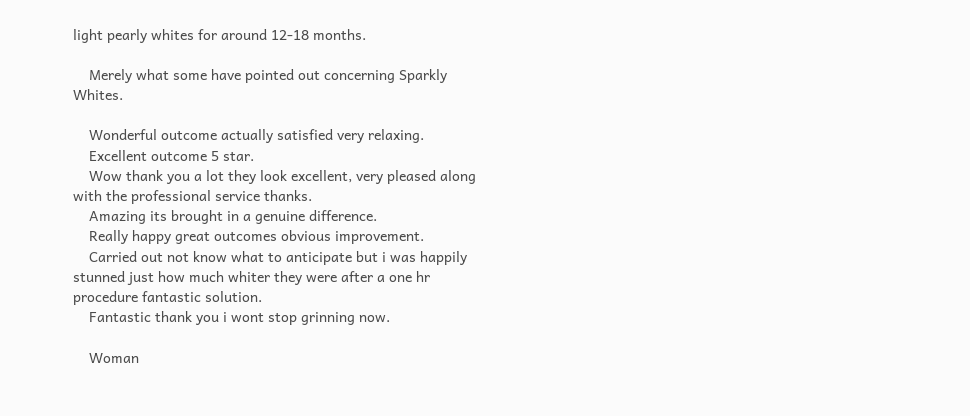light pearly whites for around 12-18 months.

    Merely what some have pointed out concerning Sparkly Whites.

    Wonderful outcome actually satisfied very relaxing.
    Excellent outcome 5 star.
    Wow thank you a lot they look excellent, very pleased along with the professional service thanks.
    Amazing its brought in a genuine difference.
    Really happy great outcomes obvious improvement.
    Carried out not know what to anticipate but i was happily stunned just how much whiter they were after a one hr procedure fantastic solution.
    Fantastic thank you i wont stop grinning now.

    Woman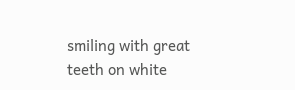smiling with great teeth on white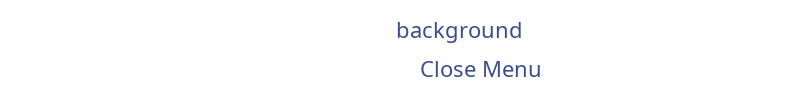background
    Close Menu